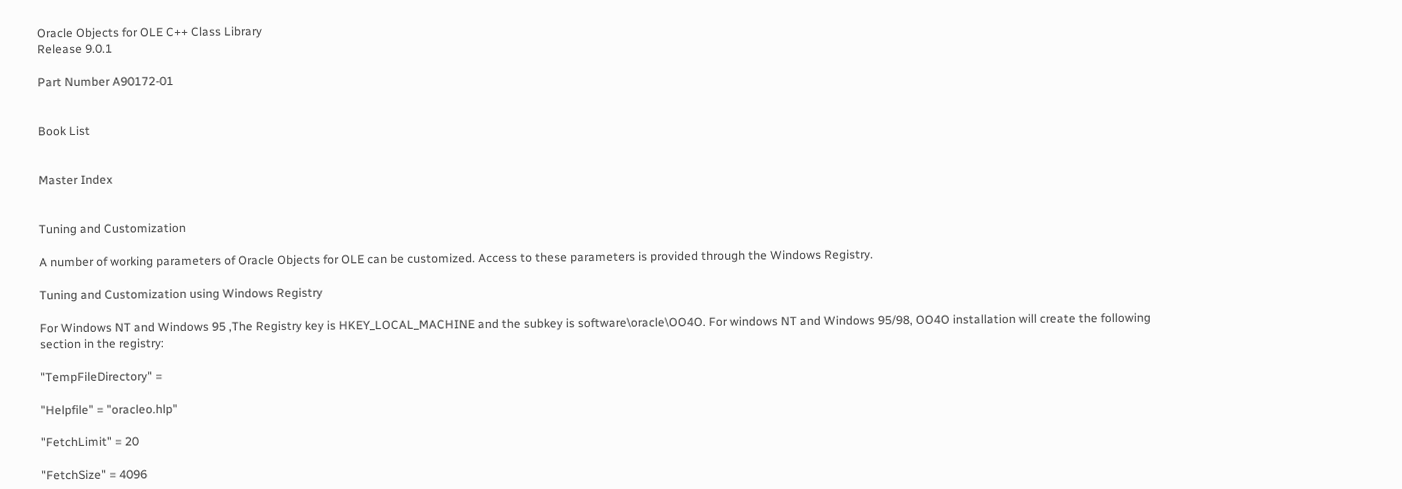Oracle Objects for OLE C++ Class Library
Release 9.0.1

Part Number A90172-01


Book List


Master Index


Tuning and Customization

A number of working parameters of Oracle Objects for OLE can be customized. Access to these parameters is provided through the Windows Registry.

Tuning and Customization using Windows Registry

For Windows NT and Windows 95 ,The Registry key is HKEY_LOCAL_MACHINE and the subkey is software\oracle\OO4O. For windows NT and Windows 95/98, OO4O installation will create the following section in the registry:

"TempFileDirectory" =

"Helpfile" = "oracleo.hlp"

"FetchLimit" = 20

"FetchSize" = 4096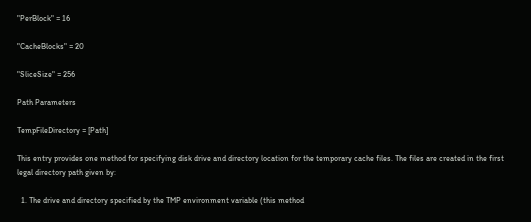"PerBlock" = 16

"CacheBlocks" = 20

"SliceSize" = 256

Path Parameters

TempFileDirectory = [Path]

This entry provides one method for specifying disk drive and directory location for the temporary cache files. The files are created in the first legal directory path given by:

  1. The drive and directory specified by the TMP environment variable (this method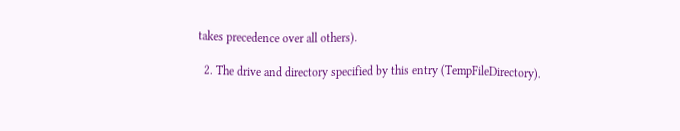takes precedence over all others).

  2. The drive and directory specified by this entry (TempFileDirectory).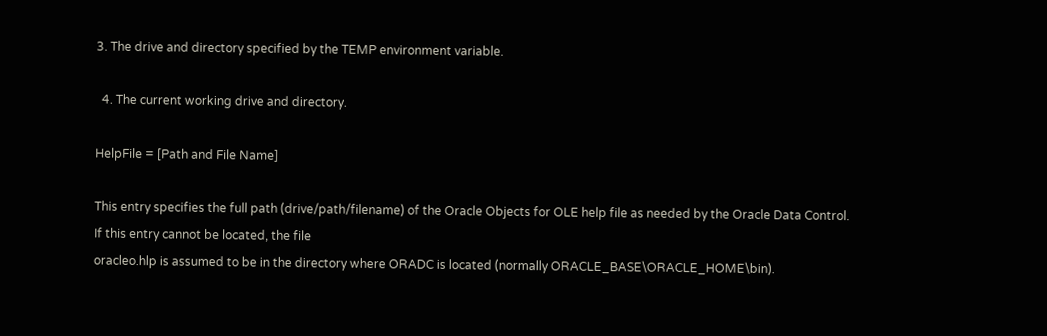3. The drive and directory specified by the TEMP environment variable.

  4. The current working drive and directory.

HelpFile = [Path and File Name]

This entry specifies the full path (drive/path/filename) of the Oracle Objects for OLE help file as needed by the Oracle Data Control. If this entry cannot be located, the file
oracleo.hlp is assumed to be in the directory where ORADC is located (normally ORACLE_BASE\ORACLE_HOME\bin).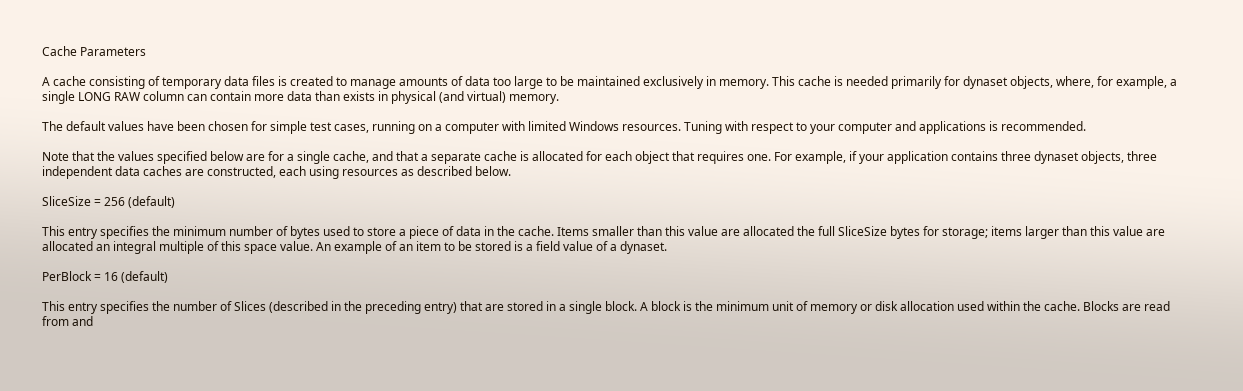Cache Parameters

A cache consisting of temporary data files is created to manage amounts of data too large to be maintained exclusively in memory. This cache is needed primarily for dynaset objects, where, for example, a single LONG RAW column can contain more data than exists in physical (and virtual) memory.

The default values have been chosen for simple test cases, running on a computer with limited Windows resources. Tuning with respect to your computer and applications is recommended.

Note that the values specified below are for a single cache, and that a separate cache is allocated for each object that requires one. For example, if your application contains three dynaset objects, three independent data caches are constructed, each using resources as described below.

SliceSize = 256 (default)

This entry specifies the minimum number of bytes used to store a piece of data in the cache. Items smaller than this value are allocated the full SliceSize bytes for storage; items larger than this value are allocated an integral multiple of this space value. An example of an item to be stored is a field value of a dynaset.

PerBlock = 16 (default)

This entry specifies the number of Slices (described in the preceding entry) that are stored in a single block. A block is the minimum unit of memory or disk allocation used within the cache. Blocks are read from and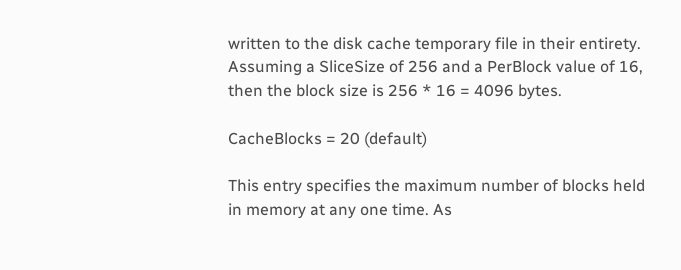written to the disk cache temporary file in their entirety. Assuming a SliceSize of 256 and a PerBlock value of 16, then the block size is 256 * 16 = 4096 bytes.

CacheBlocks = 20 (default)

This entry specifies the maximum number of blocks held in memory at any one time. As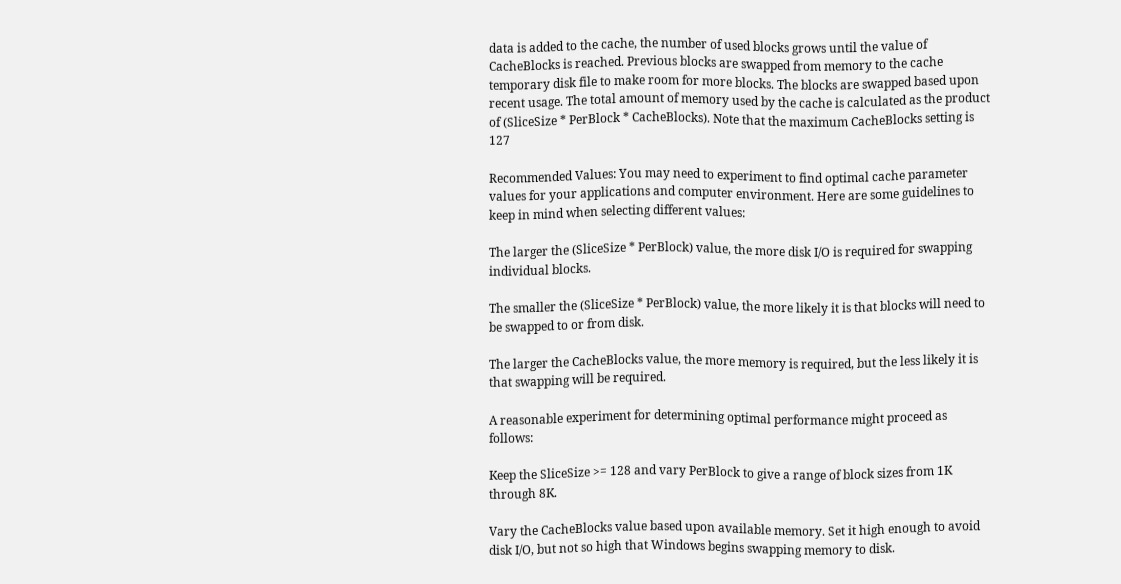data is added to the cache, the number of used blocks grows until the value of CacheBlocks is reached. Previous blocks are swapped from memory to the cache temporary disk file to make room for more blocks. The blocks are swapped based upon recent usage. The total amount of memory used by the cache is calculated as the product of (SliceSize * PerBlock * CacheBlocks). Note that the maximum CacheBlocks setting is 127

Recommended Values: You may need to experiment to find optimal cache parameter values for your applications and computer environment. Here are some guidelines to keep in mind when selecting different values:

The larger the (SliceSize * PerBlock) value, the more disk I/O is required for swapping individual blocks.

The smaller the (SliceSize * PerBlock) value, the more likely it is that blocks will need to be swapped to or from disk.

The larger the CacheBlocks value, the more memory is required, but the less likely it is that swapping will be required.

A reasonable experiment for determining optimal performance might proceed as follows:

Keep the SliceSize >= 128 and vary PerBlock to give a range of block sizes from 1K through 8K.

Vary the CacheBlocks value based upon available memory. Set it high enough to avoid disk I/O, but not so high that Windows begins swapping memory to disk.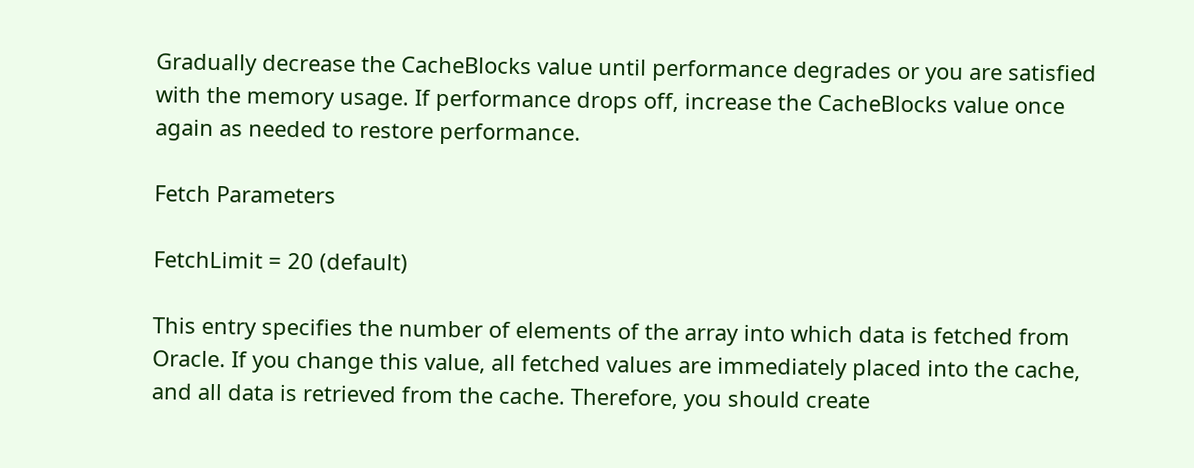Gradually decrease the CacheBlocks value until performance degrades or you are satisfied with the memory usage. If performance drops off, increase the CacheBlocks value once again as needed to restore performance.

Fetch Parameters

FetchLimit = 20 (default)

This entry specifies the number of elements of the array into which data is fetched from Oracle. If you change this value, all fetched values are immediately placed into the cache, and all data is retrieved from the cache. Therefore, you should create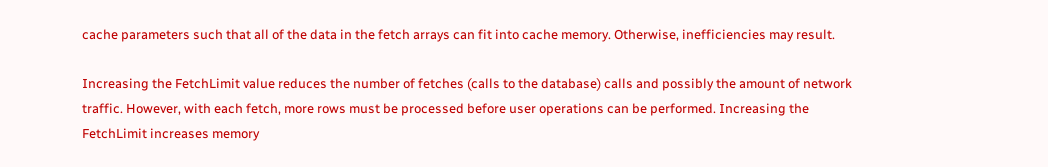cache parameters such that all of the data in the fetch arrays can fit into cache memory. Otherwise, inefficiencies may result.

Increasing the FetchLimit value reduces the number of fetches (calls to the database) calls and possibly the amount of network traffic. However, with each fetch, more rows must be processed before user operations can be performed. Increasing the FetchLimit increases memory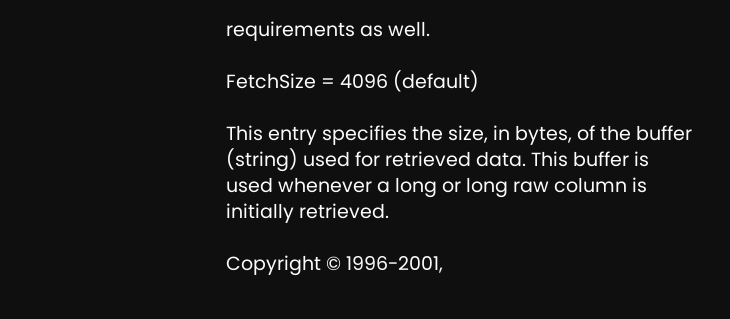requirements as well.

FetchSize = 4096 (default)

This entry specifies the size, in bytes, of the buffer (string) used for retrieved data. This buffer is used whenever a long or long raw column is initially retrieved.

Copyright © 1996-2001,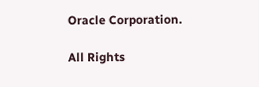Oracle Corporation.

All Rights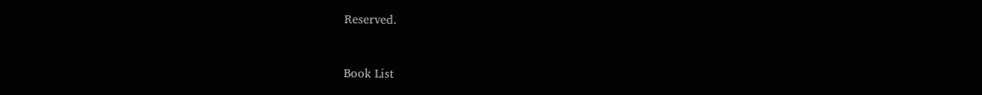Reserved.


Book List